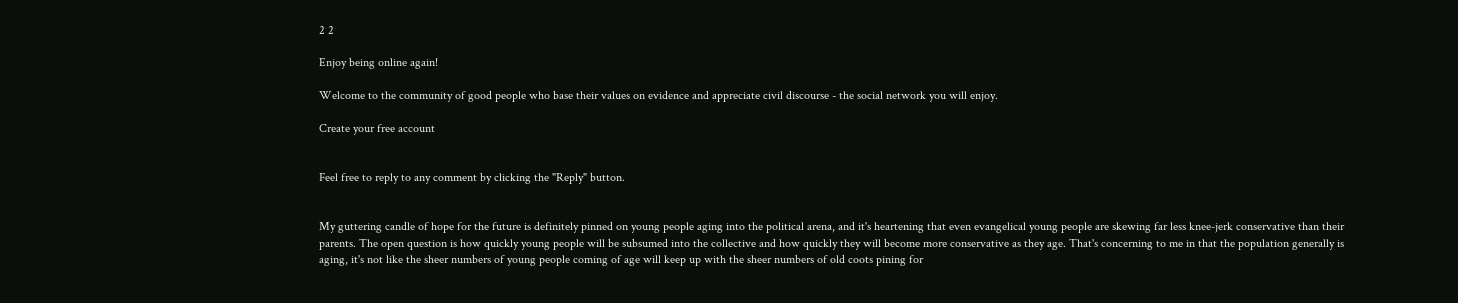2 2

Enjoy being online again!

Welcome to the community of good people who base their values on evidence and appreciate civil discourse - the social network you will enjoy.

Create your free account


Feel free to reply to any comment by clicking the "Reply" button.


My guttering candle of hope for the future is definitely pinned on young people aging into the political arena, and it's heartening that even evangelical young people are skewing far less knee-jerk conservative than their parents. The open question is how quickly young people will be subsumed into the collective and how quickly they will become more conservative as they age. That's concerning to me in that the population generally is aging, it's not like the sheer numbers of young people coming of age will keep up with the sheer numbers of old coots pining for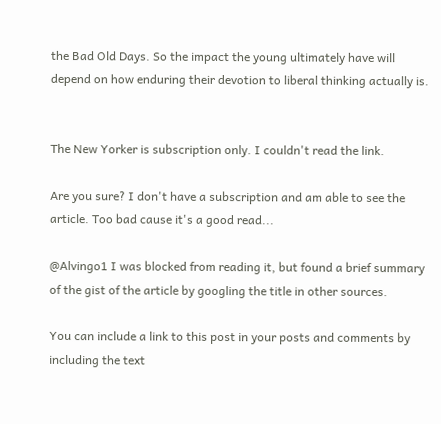the Bad Old Days. So the impact the young ultimately have will depend on how enduring their devotion to liberal thinking actually is.


The New Yorker is subscription only. I couldn't read the link.

Are you sure? I don't have a subscription and am able to see the article. Too bad cause it's a good read...

@Alvingo1 I was blocked from reading it, but found a brief summary of the gist of the article by googling the title in other sources.

You can include a link to this post in your posts and comments by including the text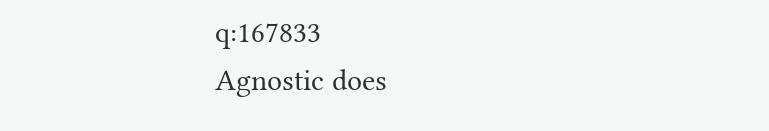q:167833
Agnostic does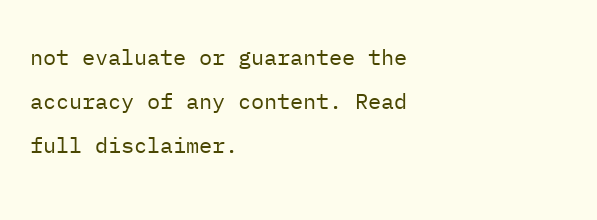not evaluate or guarantee the accuracy of any content. Read full disclaimer.